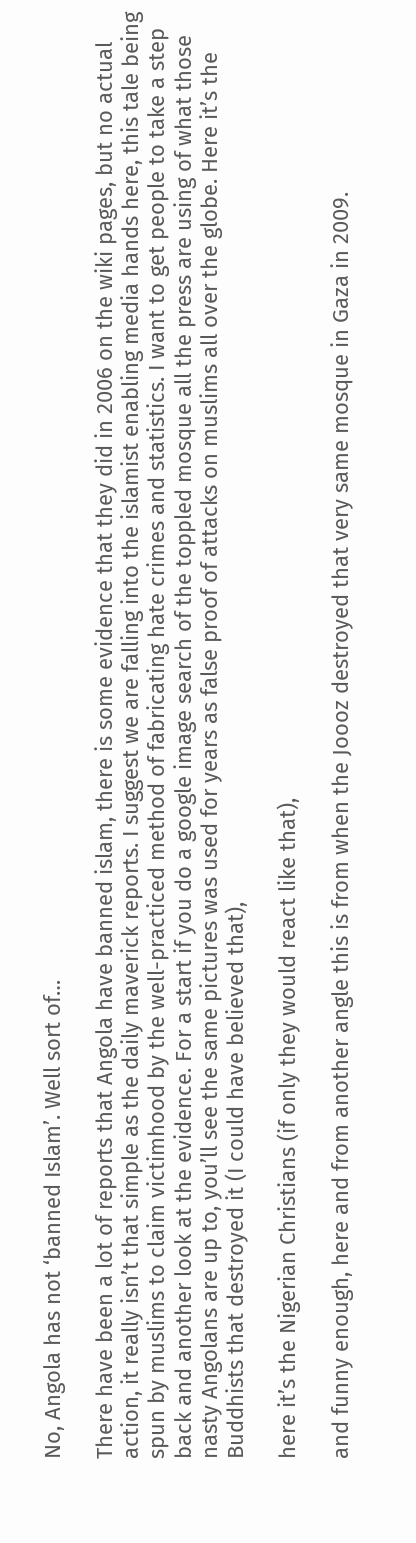No, Angola has not ‘banned Islam’. Well sort of…

There have been a lot of reports that Angola have banned islam, there is some evidence that they did in 2006 on the wiki pages, but no actual action, it really isn’t that simple as the daily maverick reports. I suggest we are falling into the islamist enabling media hands here, this tale being spun by muslims to claim victimhood by the well-practiced method of fabricating hate crimes and statistics. I want to get people to take a step back and another look at the evidence. For a start if you do a google image search of the toppled mosque all the press are using of what those nasty Angolans are up to, you’ll see the same pictures was used for years as false proof of attacks on muslims all over the globe. Here it’s the Buddhists that destroyed it (I could have believed that),

here it’s the Nigerian Christians (if only they would react like that),

and funny enough, here and from another angle this is from when the Joooz destroyed that very same mosque in Gaza in 2009.